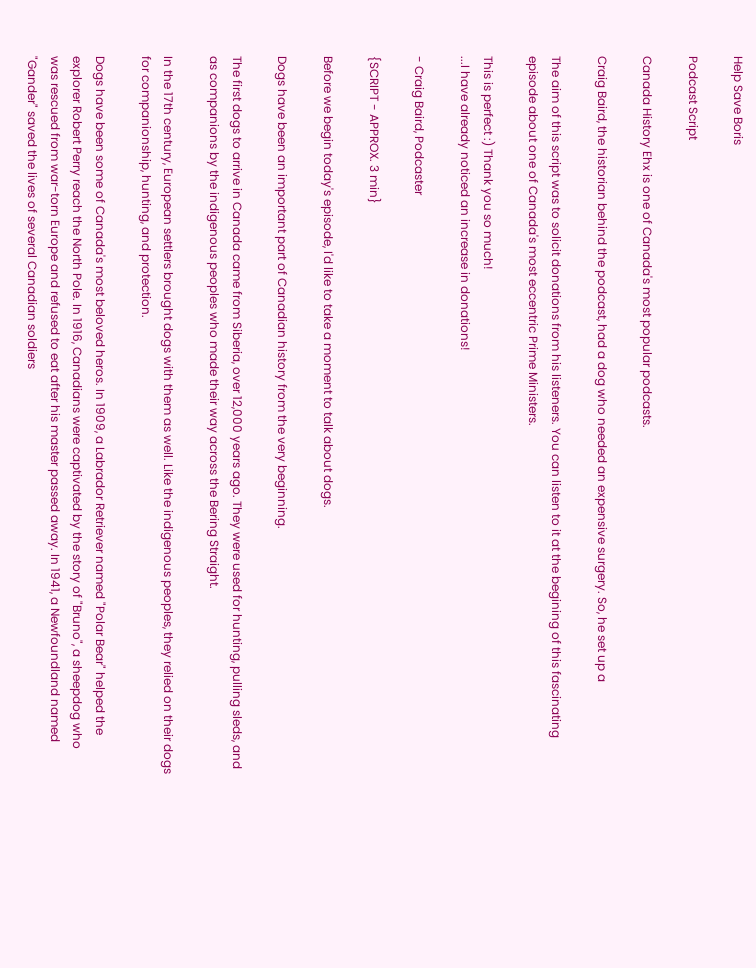Help Save Boris

Podcast Script

Canada History Ehx is one of Canada's most popular podcasts.

Craig Baird, the historian behind the podcast, had a dog who needed an expensive surgery. So, he set up a

The aim of this script was to solicit donations from his listeners. You can listen to it at the begining of this fascinating episode about one of Canada's most eccentric Prime Ministers.

This is perfect :) Thank you so much!
...I have already noticed an increase in donations!

- Craig Baird, Podcaster

{SCRIPT - APPROX. 3 min}

Before we begin today's episode, I'd like to take a moment to talk about dogs.

Dogs have been an important part of Canadian history from the very beginning.

The first dogs to arrive in Canada came from Siberia, over 12,000 years ago. They were used for hunting, pulling sleds, and as companions by the indigenous peoples who made their way across the Bering Straight.

In the 17th century, European settlers brought dogs with them as well. Like the indigenous peoples, they relied on their dogs for companionship, hunting, and protection.

Dogs have been some of Canada's most beloved heros. In 1909, a Labrador Retriever named "Polar Bear" helped the explorer Robert Perry reach the North Pole. In 1916, Canadians were captivated by the story of "Bruno", a sheepdog who was rescued from war-torn Europe and refused to eat after his master passed away. In 1941, a Newfoundland named "Gander" saved the lives of several Canadian soldiers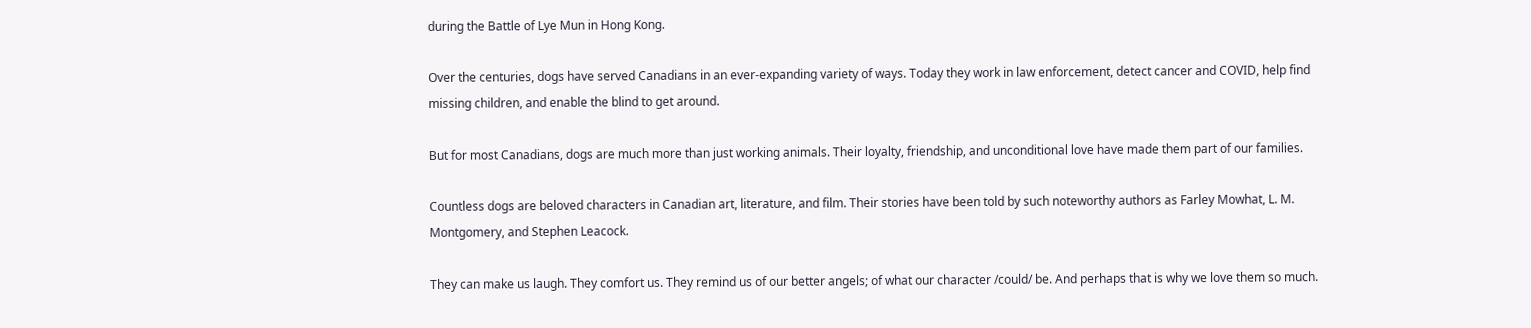during the Battle of Lye Mun in Hong Kong.

Over the centuries, dogs have served Canadians in an ever-expanding variety of ways. Today they work in law enforcement, detect cancer and COVID, help find missing children, and enable the blind to get around.

But for most Canadians, dogs are much more than just working animals. Their loyalty, friendship, and unconditional love have made them part of our families.

Countless dogs are beloved characters in Canadian art, literature, and film. Their stories have been told by such noteworthy authors as Farley Mowhat, L. M. Montgomery, and Stephen Leacock.

They can make us laugh. They comfort us. They remind us of our better angels; of what our character /could/ be. And perhaps that is why we love them so much.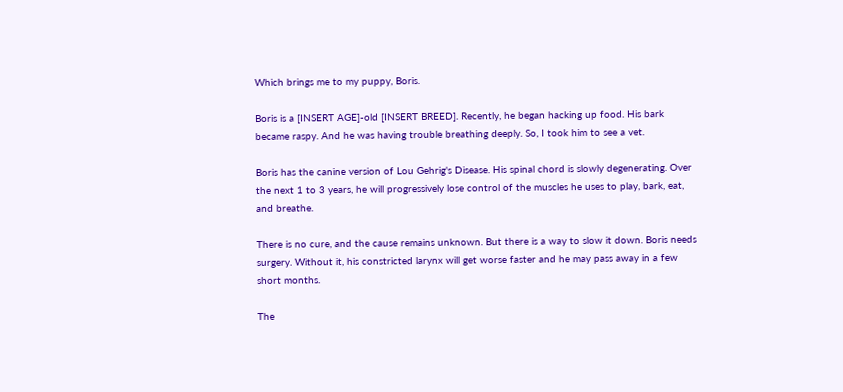Which brings me to my puppy, Boris.

Boris is a [INSERT AGE]-old [INSERT BREED]. Recently, he began hacking up food. His bark became raspy. And he was having trouble breathing deeply. So, I took him to see a vet.

Boris has the canine version of Lou Gehrig's Disease. His spinal chord is slowly degenerating. Over the next 1 to 3 years, he will progressively lose control of the muscles he uses to play, bark, eat, and breathe.

There is no cure, and the cause remains unknown. But there is a way to slow it down. Boris needs surgery. Without it, his constricted larynx will get worse faster and he may pass away in a few short months.

The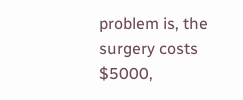problem is, the surgery costs $5000,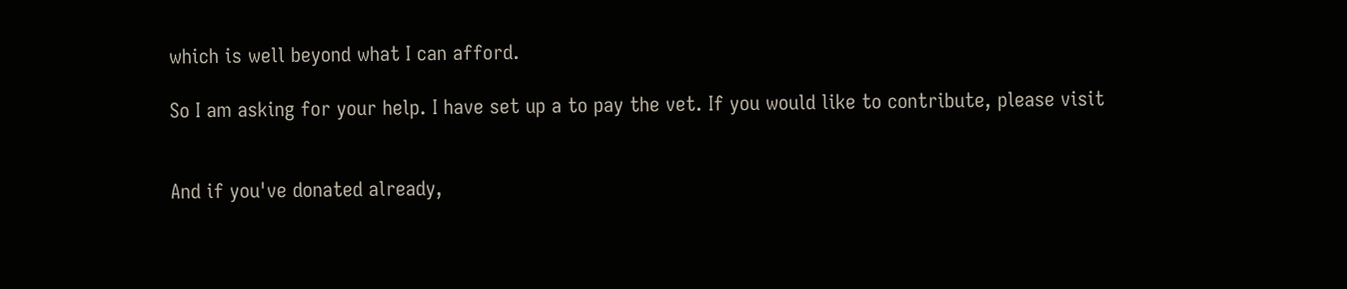which is well beyond what I can afford.

So I am asking for your help. I have set up a to pay the vet. If you would like to contribute, please visit


And if you've donated already,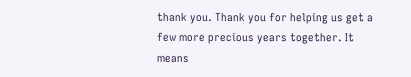thank you. Thank you for helping us get a few more precious years together. It means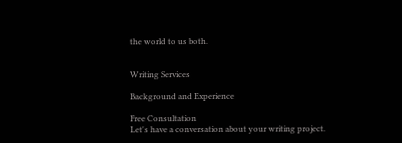the world to us both.


Writing Services

Background and Experience

Free Consultation
Let's have a conversation about your writing project.